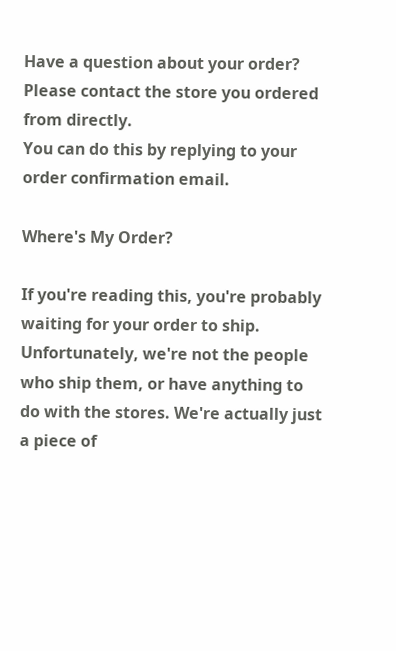Have a question about your order? Please contact the store you ordered from directly.
You can do this by replying to your order confirmation email.

Where's My Order?

If you're reading this, you're probably waiting for your order to ship. Unfortunately, we're not the people who ship them, or have anything to do with the stores. We're actually just a piece of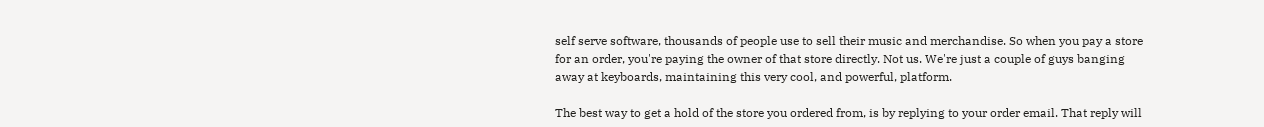self serve software, thousands of people use to sell their music and merchandise. So when you pay a store for an order, you're paying the owner of that store directly. Not us. We're just a couple of guys banging away at keyboards, maintaining this very cool, and powerful, platform.

The best way to get a hold of the store you ordered from, is by replying to your order email. That reply will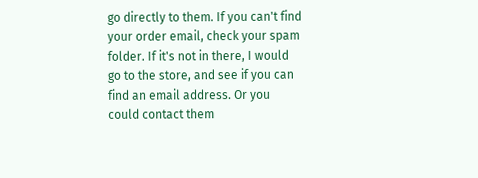go directly to them. If you can't find your order email, check your spam folder. If it's not in there, I would go to the store, and see if you can find an email address. Or you could contact them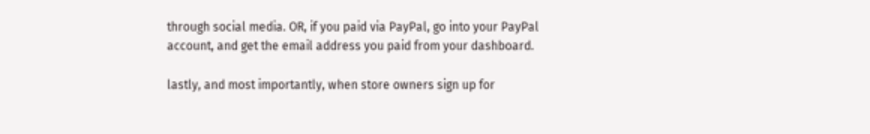through social media. OR, if you paid via PayPal, go into your PayPal account, and get the email address you paid from your dashboard.

lastly, and most importantly, when store owners sign up for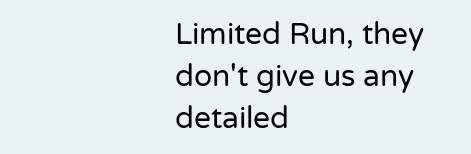Limited Run, they don't give us any detailed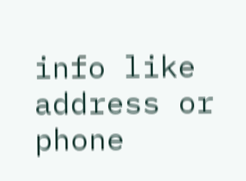info like address or phone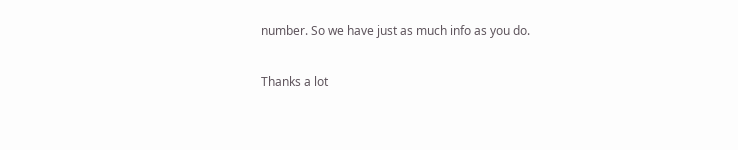number. So we have just as much info as you do.

Thanks a lot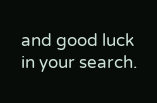and good luck in your search.